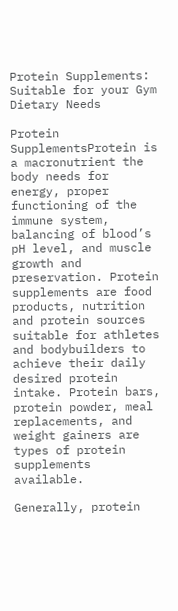Protein Supplements: Suitable for your Gym Dietary Needs

Protein SupplementsProtein is a macronutrient the body needs for energy, proper functioning of the immune system, balancing of blood’s pH level, and muscle growth and preservation. Protein supplements are food products, nutrition and protein sources suitable for athletes and bodybuilders to achieve their daily desired protein intake. Protein bars, protein powder, meal replacements, and weight gainers are types of protein supplements available.

Generally, protein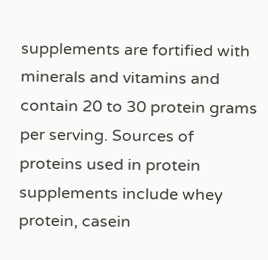supplements are fortified with minerals and vitamins and contain 20 to 30 protein grams per serving. Sources of proteins used in protein supplements include whey protein, casein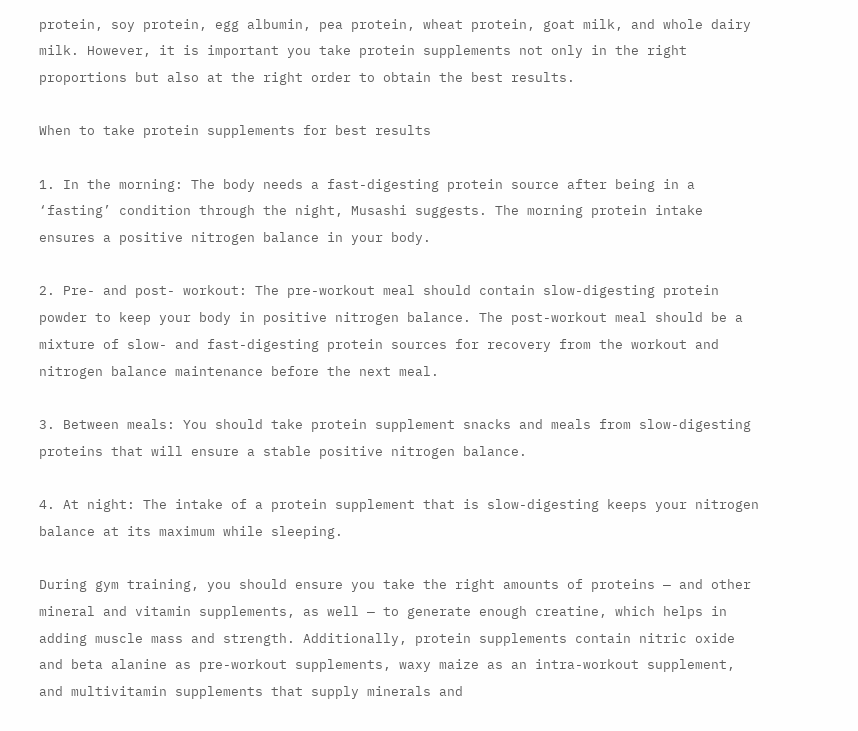protein, soy protein, egg albumin, pea protein, wheat protein, goat milk, and whole dairy milk. However, it is important you take protein supplements not only in the right proportions but also at the right order to obtain the best results.

When to take protein supplements for best results

1. In the morning: The body needs a fast-digesting protein source after being in a ‘fasting’ condition through the night, Musashi suggests. The morning protein intake ensures a positive nitrogen balance in your body.

2. Pre- and post- workout: The pre-workout meal should contain slow-digesting protein powder to keep your body in positive nitrogen balance. The post-workout meal should be a mixture of slow- and fast-digesting protein sources for recovery from the workout and nitrogen balance maintenance before the next meal.

3. Between meals: You should take protein supplement snacks and meals from slow-digesting proteins that will ensure a stable positive nitrogen balance.

4. At night: The intake of a protein supplement that is slow-digesting keeps your nitrogen balance at its maximum while sleeping.

During gym training, you should ensure you take the right amounts of proteins — and other mineral and vitamin supplements, as well — to generate enough creatine, which helps in adding muscle mass and strength. Additionally, protein supplements contain nitric oxide and beta alanine as pre-workout supplements, waxy maize as an intra-workout supplement, and multivitamin supplements that supply minerals and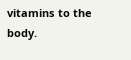vitamins to the body.